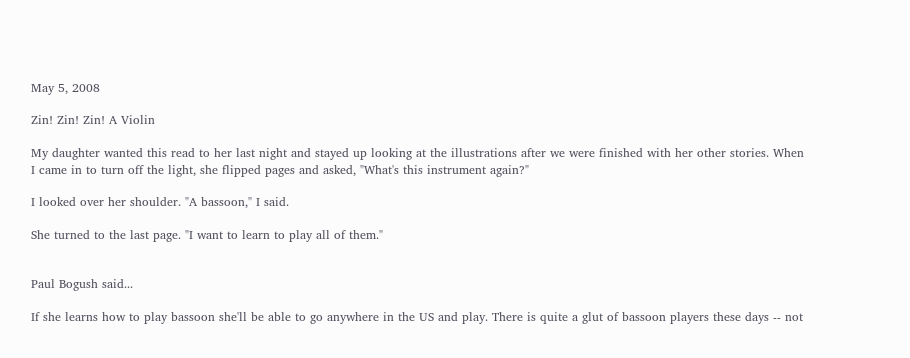May 5, 2008

Zin! Zin! Zin! A Violin

My daughter wanted this read to her last night and stayed up looking at the illustrations after we were finished with her other stories. When I came in to turn off the light, she flipped pages and asked, "What's this instrument again?"

I looked over her shoulder. "A bassoon," I said.

She turned to the last page. "I want to learn to play all of them."


Paul Bogush said...

If she learns how to play bassoon she'll be able to go anywhere in the US and play. There is quite a glut of bassoon players these days -- not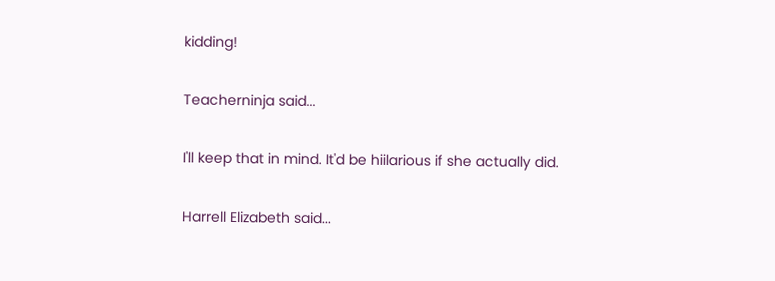kidding!

Teacherninja said...

I'll keep that in mind. It'd be hiilarious if she actually did.

Harrell Elizabeth said...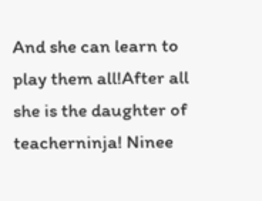And she can learn to play them all!After all she is the daughter of teacherninja! Ninee